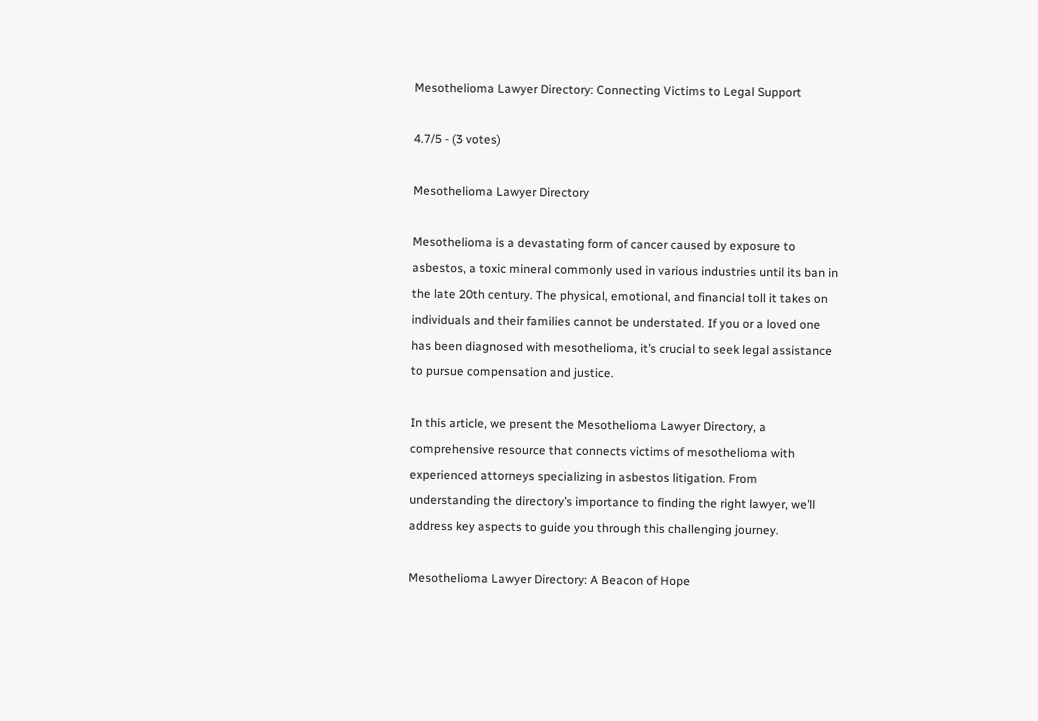Mesothelioma Lawyer Directory: Connecting Victims to Legal Support

4.7/5 - (3 votes)

Mesothelioma Lawyer Directory

Mesothelioma is a devastating form of cancer caused by exposure to asbestos, a toxic mineral commonly used in various industries until its ban in the late 20th century. The physical, emotional, and financial toll it takes on individuals and their families cannot be understated. If you or a loved one has been diagnosed with mesothelioma, it’s crucial to seek legal assistance to pursue compensation and justice.

In this article, we present the Mesothelioma Lawyer Directory, a comprehensive resource that connects victims of mesothelioma with experienced attorneys specializing in asbestos litigation. From understanding the directory’s importance to finding the right lawyer, we’ll address key aspects to guide you through this challenging journey.

Mesothelioma Lawyer Directory: A Beacon of Hope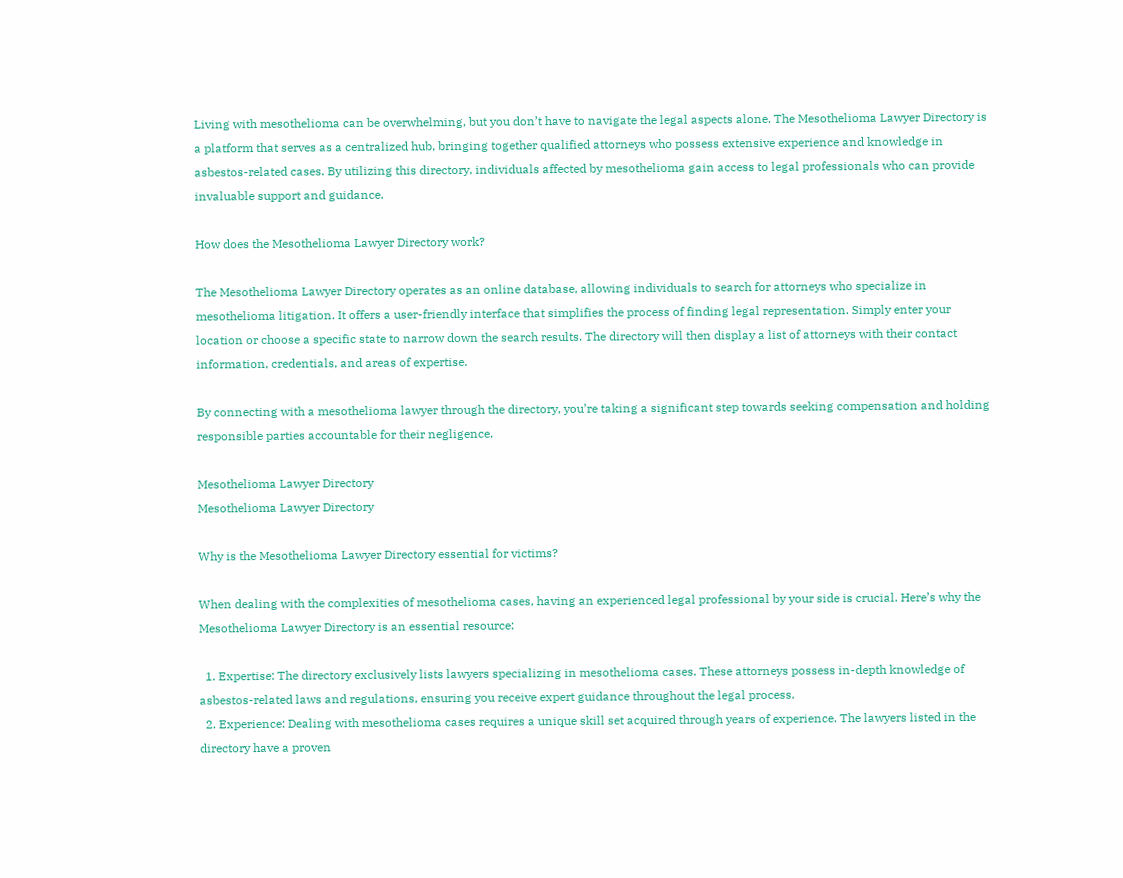Living with mesothelioma can be overwhelming, but you don’t have to navigate the legal aspects alone. The Mesothelioma Lawyer Directory is a platform that serves as a centralized hub, bringing together qualified attorneys who possess extensive experience and knowledge in asbestos-related cases. By utilizing this directory, individuals affected by mesothelioma gain access to legal professionals who can provide invaluable support and guidance.

How does the Mesothelioma Lawyer Directory work?

The Mesothelioma Lawyer Directory operates as an online database, allowing individuals to search for attorneys who specialize in mesothelioma litigation. It offers a user-friendly interface that simplifies the process of finding legal representation. Simply enter your location or choose a specific state to narrow down the search results. The directory will then display a list of attorneys with their contact information, credentials, and areas of expertise.

By connecting with a mesothelioma lawyer through the directory, you’re taking a significant step towards seeking compensation and holding responsible parties accountable for their negligence.

Mesothelioma Lawyer Directory
Mesothelioma Lawyer Directory

Why is the Mesothelioma Lawyer Directory essential for victims?

When dealing with the complexities of mesothelioma cases, having an experienced legal professional by your side is crucial. Here’s why the Mesothelioma Lawyer Directory is an essential resource:

  1. Expertise: The directory exclusively lists lawyers specializing in mesothelioma cases. These attorneys possess in-depth knowledge of asbestos-related laws and regulations, ensuring you receive expert guidance throughout the legal process.
  2. Experience: Dealing with mesothelioma cases requires a unique skill set acquired through years of experience. The lawyers listed in the directory have a proven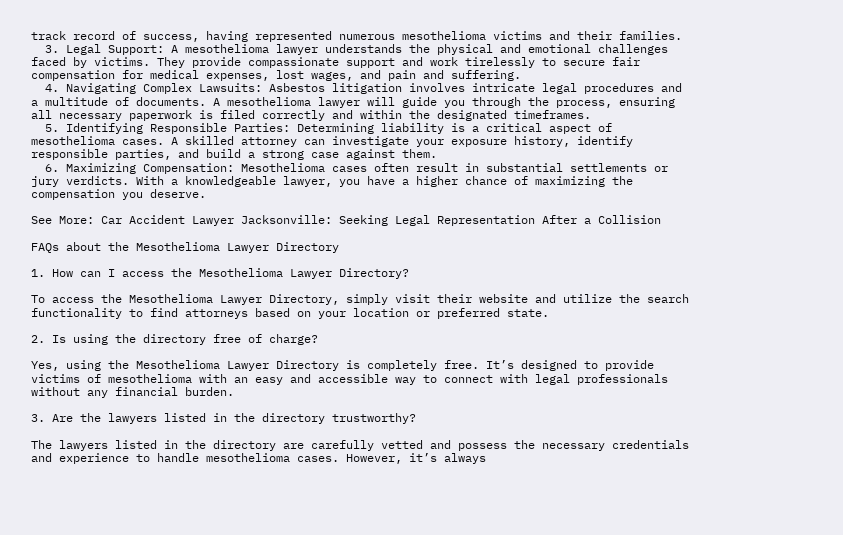track record of success, having represented numerous mesothelioma victims and their families.
  3. Legal Support: A mesothelioma lawyer understands the physical and emotional challenges faced by victims. They provide compassionate support and work tirelessly to secure fair compensation for medical expenses, lost wages, and pain and suffering.
  4. Navigating Complex Lawsuits: Asbestos litigation involves intricate legal procedures and a multitude of documents. A mesothelioma lawyer will guide you through the process, ensuring all necessary paperwork is filed correctly and within the designated timeframes.
  5. Identifying Responsible Parties: Determining liability is a critical aspect of mesothelioma cases. A skilled attorney can investigate your exposure history, identify responsible parties, and build a strong case against them.
  6. Maximizing Compensation: Mesothelioma cases often result in substantial settlements or jury verdicts. With a knowledgeable lawyer, you have a higher chance of maximizing the compensation you deserve.

See More: Car Accident Lawyer Jacksonville: Seeking Legal Representation After a Collision

FAQs about the Mesothelioma Lawyer Directory

1. How can I access the Mesothelioma Lawyer Directory?

To access the Mesothelioma Lawyer Directory, simply visit their website and utilize the search functionality to find attorneys based on your location or preferred state.

2. Is using the directory free of charge?

Yes, using the Mesothelioma Lawyer Directory is completely free. It’s designed to provide victims of mesothelioma with an easy and accessible way to connect with legal professionals without any financial burden.

3. Are the lawyers listed in the directory trustworthy?

The lawyers listed in the directory are carefully vetted and possess the necessary credentials and experience to handle mesothelioma cases. However, it’s always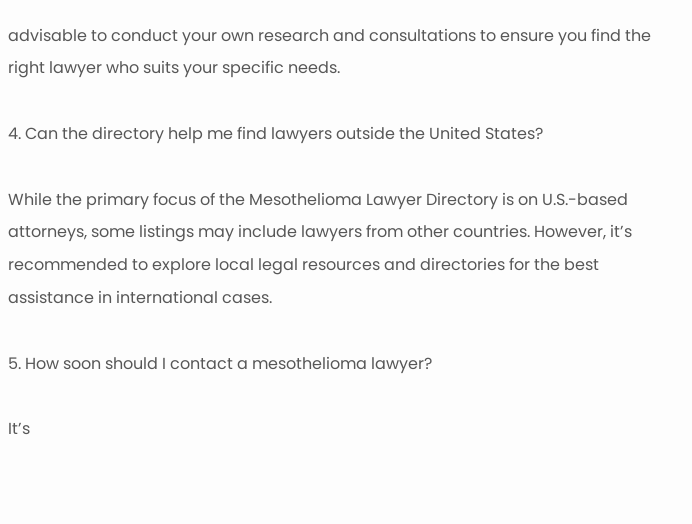advisable to conduct your own research and consultations to ensure you find the right lawyer who suits your specific needs.

4. Can the directory help me find lawyers outside the United States?

While the primary focus of the Mesothelioma Lawyer Directory is on U.S.-based attorneys, some listings may include lawyers from other countries. However, it’s recommended to explore local legal resources and directories for the best assistance in international cases.

5. How soon should I contact a mesothelioma lawyer?

It’s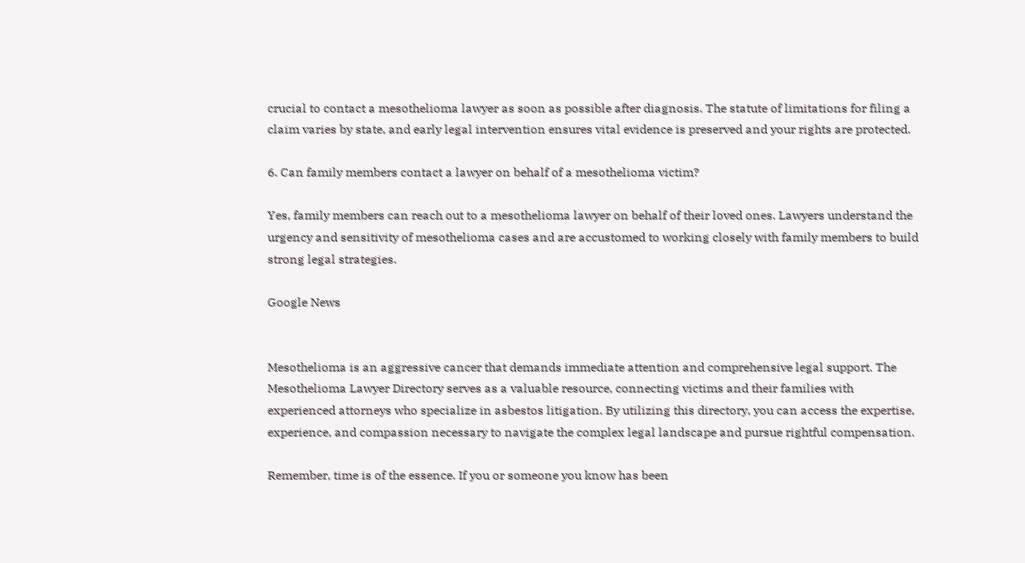crucial to contact a mesothelioma lawyer as soon as possible after diagnosis. The statute of limitations for filing a claim varies by state, and early legal intervention ensures vital evidence is preserved and your rights are protected.

6. Can family members contact a lawyer on behalf of a mesothelioma victim?

Yes, family members can reach out to a mesothelioma lawyer on behalf of their loved ones. Lawyers understand the urgency and sensitivity of mesothelioma cases and are accustomed to working closely with family members to build strong legal strategies.

Google News


Mesothelioma is an aggressive cancer that demands immediate attention and comprehensive legal support. The Mesothelioma Lawyer Directory serves as a valuable resource, connecting victims and their families with experienced attorneys who specialize in asbestos litigation. By utilizing this directory, you can access the expertise, experience, and compassion necessary to navigate the complex legal landscape and pursue rightful compensation.

Remember, time is of the essence. If you or someone you know has been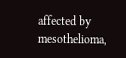affected by mesothelioma,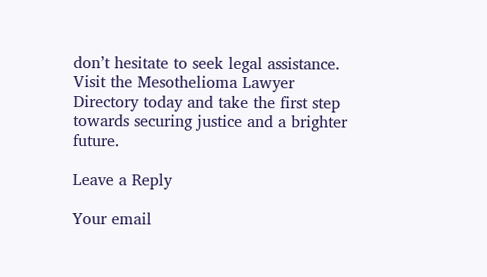don’t hesitate to seek legal assistance. Visit the Mesothelioma Lawyer Directory today and take the first step towards securing justice and a brighter future.

Leave a Reply

Your email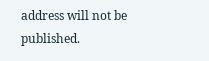address will not be published.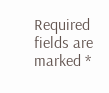Required fields are marked *